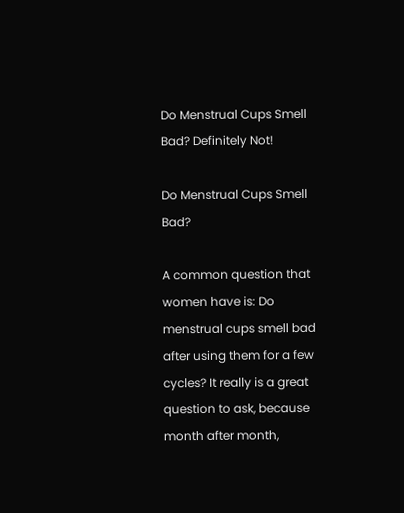Do Menstrual Cups Smell Bad? Definitely Not!

Do Menstrual Cups Smell Bad?

A common question that women have is: Do menstrual cups smell bad after using them for a few cycles? It really is a great question to ask, because month after month,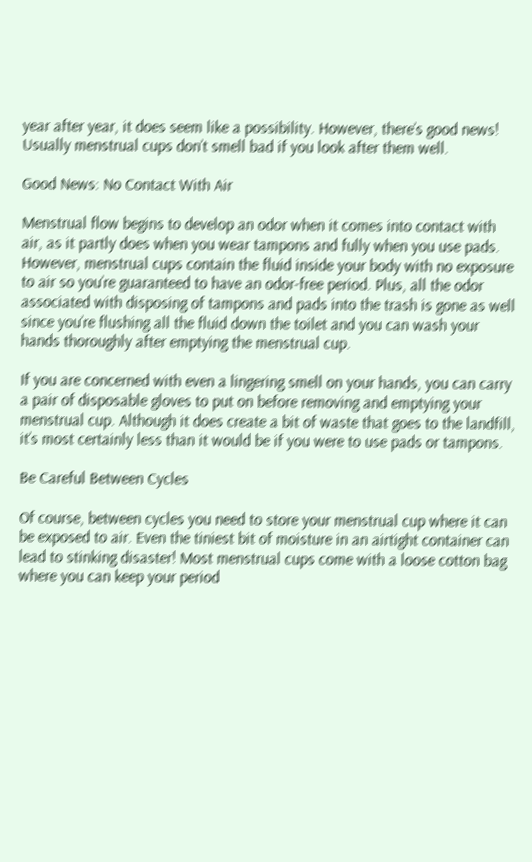year after year, it does seem like a possibility. However, there’s good news! Usually menstrual cups don’t smell bad if you look after them well.

Good News: No Contact With Air

Menstrual flow begins to develop an odor when it comes into contact with air, as it partly does when you wear tampons and fully when you use pads. However, menstrual cups contain the fluid inside your body with no exposure to air so you’re guaranteed to have an odor-free period. Plus, all the odor associated with disposing of tampons and pads into the trash is gone as well since you’re flushing all the fluid down the toilet and you can wash your hands thoroughly after emptying the menstrual cup.

If you are concerned with even a lingering smell on your hands, you can carry a pair of disposable gloves to put on before removing and emptying your menstrual cup. Although it does create a bit of waste that goes to the landfill, it’s most certainly less than it would be if you were to use pads or tampons.

Be Careful Between Cycles

Of course, between cycles you need to store your menstrual cup where it can be exposed to air. Even the tiniest bit of moisture in an airtight container can lead to stinking disaster! Most menstrual cups come with a loose cotton bag where you can keep your period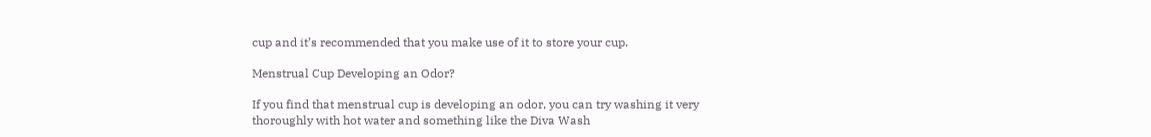cup and it’s recommended that you make use of it to store your cup.

Menstrual Cup Developing an Odor?

If you find that menstrual cup is developing an odor, you can try washing it very thoroughly with hot water and something like the Diva Wash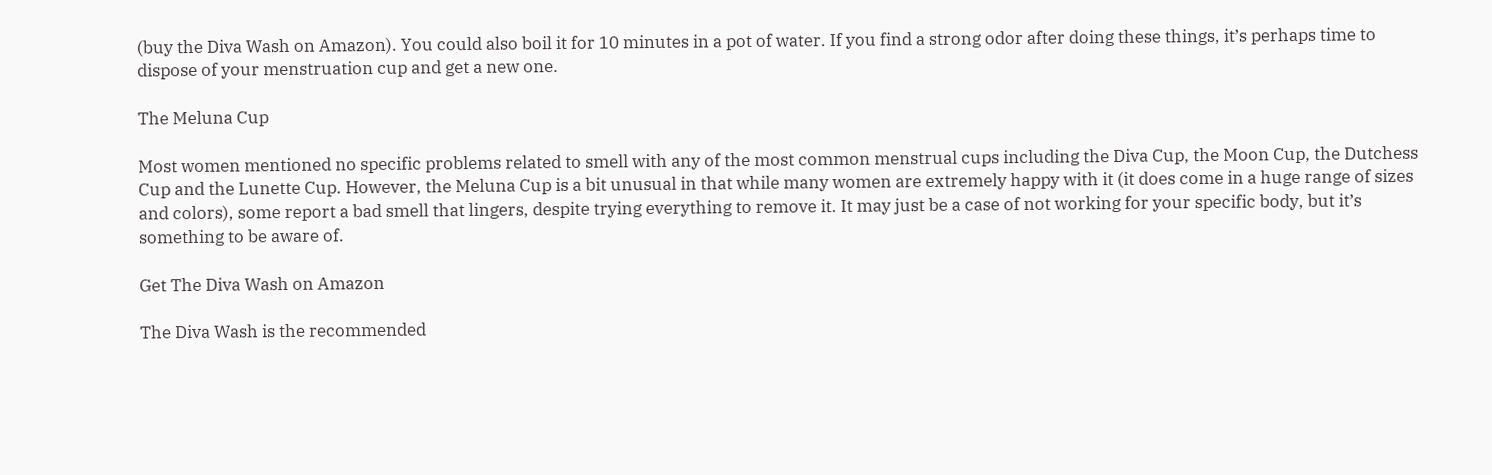(buy the Diva Wash on Amazon). You could also boil it for 10 minutes in a pot of water. If you find a strong odor after doing these things, it’s perhaps time to dispose of your menstruation cup and get a new one.

The Meluna Cup

Most women mentioned no specific problems related to smell with any of the most common menstrual cups including the Diva Cup, the Moon Cup, the Dutchess Cup and the Lunette Cup. However, the Meluna Cup is a bit unusual in that while many women are extremely happy with it (it does come in a huge range of sizes and colors), some report a bad smell that lingers, despite trying everything to remove it. It may just be a case of not working for your specific body, but it’s something to be aware of.

Get The Diva Wash on Amazon

The Diva Wash is the recommended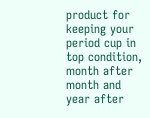product for keeping your period cup in top condition, month after month and year after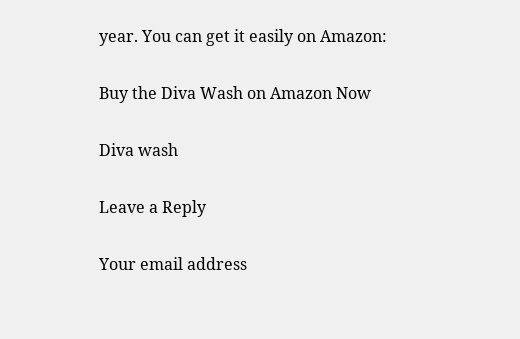year. You can get it easily on Amazon:

Buy the Diva Wash on Amazon Now

Diva wash

Leave a Reply

Your email address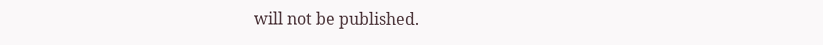will not be published.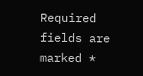Required fields are marked *